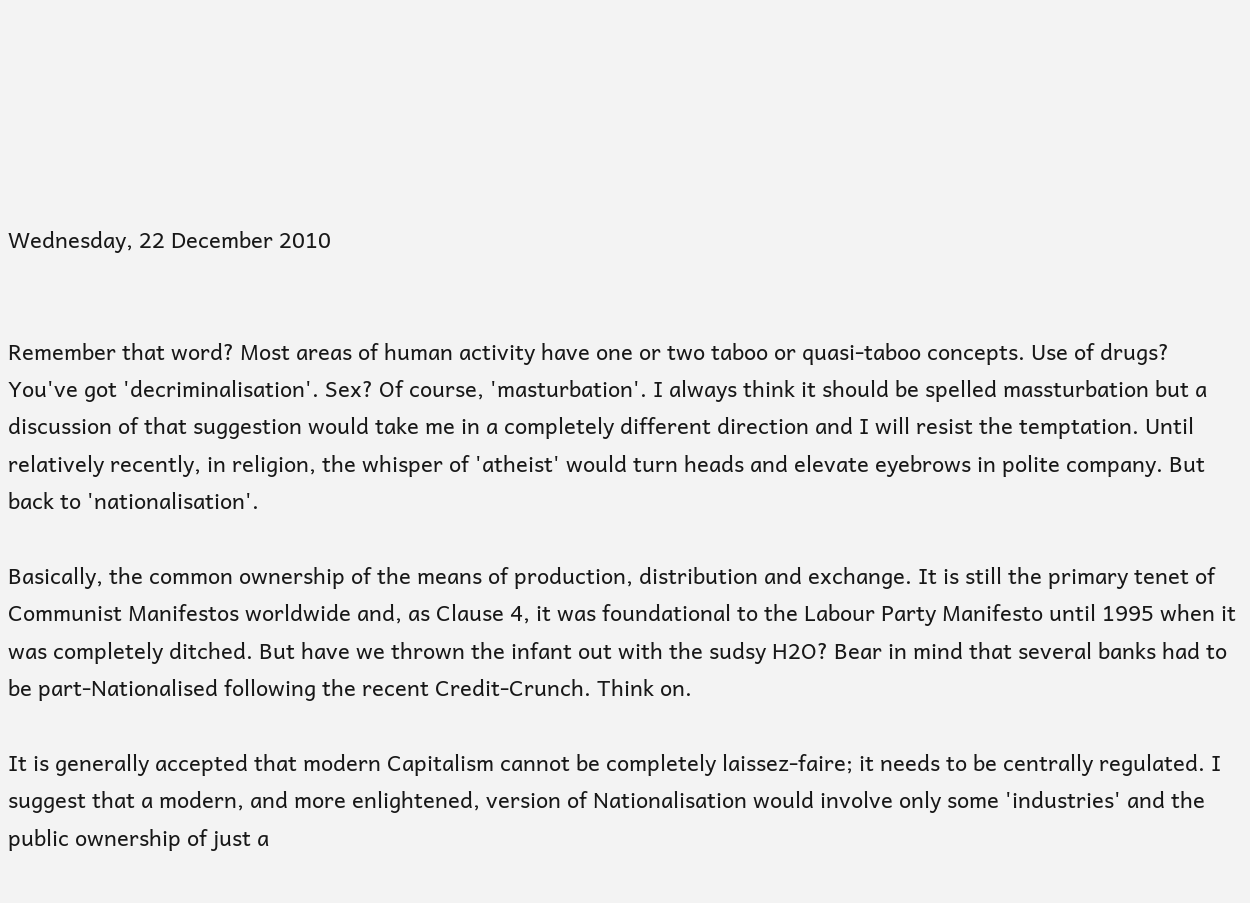Wednesday, 22 December 2010


Remember that word? Most areas of human activity have one or two taboo or quasi-taboo concepts. Use of drugs? You've got 'decriminalisation'. Sex? Of course, 'masturbation'. I always think it should be spelled massturbation but a discussion of that suggestion would take me in a completely different direction and I will resist the temptation. Until relatively recently, in religion, the whisper of 'atheist' would turn heads and elevate eyebrows in polite company. But back to 'nationalisation'.

Basically, the common ownership of the means of production, distribution and exchange. It is still the primary tenet of Communist Manifestos worldwide and, as Clause 4, it was foundational to the Labour Party Manifesto until 1995 when it was completely ditched. But have we thrown the infant out with the sudsy H2O? Bear in mind that several banks had to be part-Nationalised following the recent Credit-Crunch. Think on.

It is generally accepted that modern Capitalism cannot be completely laissez-faire; it needs to be centrally regulated. I suggest that a modern, and more enlightened, version of Nationalisation would involve only some 'industries' and the public ownership of just a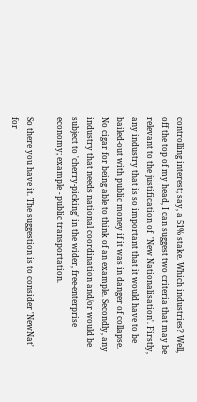controlling interest; say, a 51% stake. Which industries? Well, off the top of my head, I can suggest two criteria that may be relevant to the justification of  'New Nationalisation'. Firstly, any industry that is so important that it would have to be bailed-out with public money if it was in danger of collapse. No cigar for being able to think of an example. Secondly, any industry that needs national coordination and/or would be subject to 'cherry-picking' in the wider, free-enterprise economy; example - public transportation.

So there you have it. The suggestion is to consider 'NewNat' for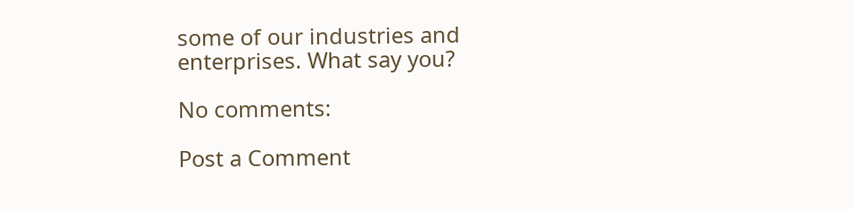some of our industries and enterprises. What say you?

No comments:

Post a Comment